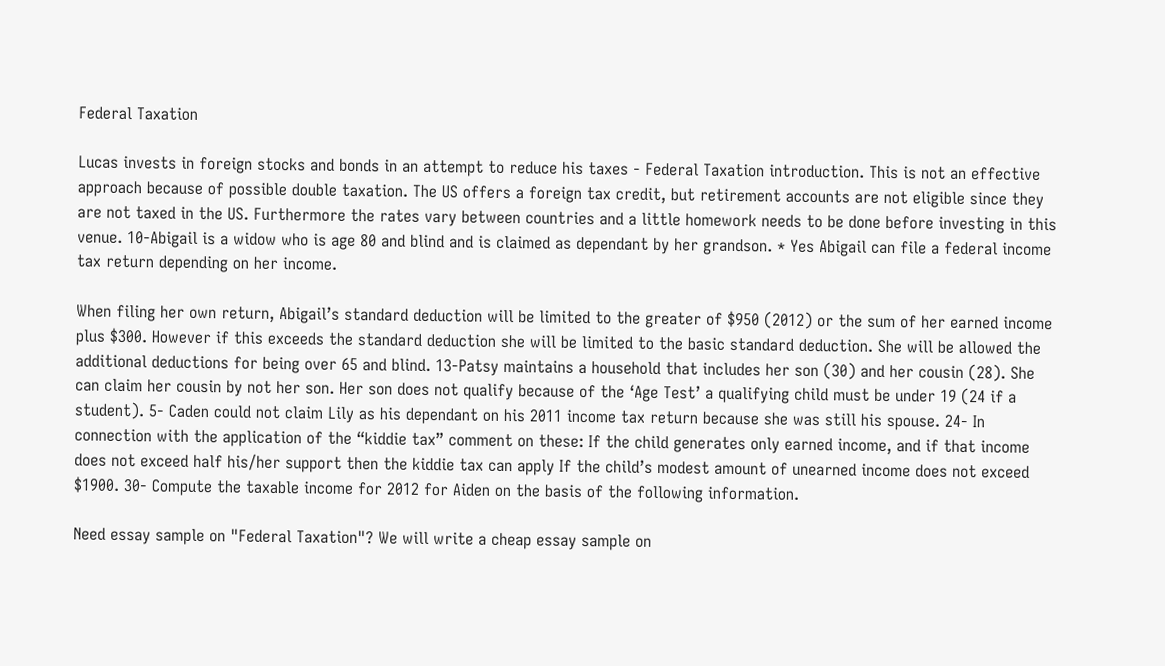Federal Taxation

Lucas invests in foreign stocks and bonds in an attempt to reduce his taxes - Federal Taxation introduction. This is not an effective approach because of possible double taxation. The US offers a foreign tax credit, but retirement accounts are not eligible since they are not taxed in the US. Furthermore the rates vary between countries and a little homework needs to be done before investing in this venue. 10-Abigail is a widow who is age 80 and blind and is claimed as dependant by her grandson. * Yes Abigail can file a federal income tax return depending on her income.

When filing her own return, Abigail’s standard deduction will be limited to the greater of $950 (2012) or the sum of her earned income plus $300. However if this exceeds the standard deduction she will be limited to the basic standard deduction. She will be allowed the additional deductions for being over 65 and blind. 13-Patsy maintains a household that includes her son (30) and her cousin (28). She can claim her cousin by not her son. Her son does not qualify because of the ‘Age Test’ a qualifying child must be under 19 (24 if a student). 5- Caden could not claim Lily as his dependant on his 2011 income tax return because she was still his spouse. 24- In connection with the application of the “kiddie tax” comment on these: If the child generates only earned income, and if that income does not exceed half his/her support then the kiddie tax can apply If the child’s modest amount of unearned income does not exceed $1900. 30- Compute the taxable income for 2012 for Aiden on the basis of the following information.

Need essay sample on "Federal Taxation"? We will write a cheap essay sample on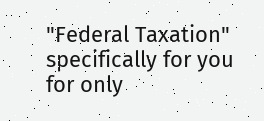"Federal Taxation" specifically for you for only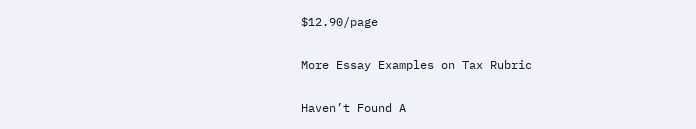$12.90/page

More Essay Examples on Tax Rubric

Haven’t Found A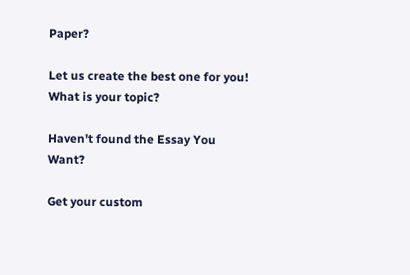Paper?

Let us create the best one for you! What is your topic?

Haven't found the Essay You Want?

Get your custom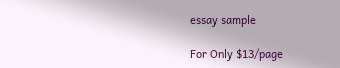essay sample

For Only $13/page